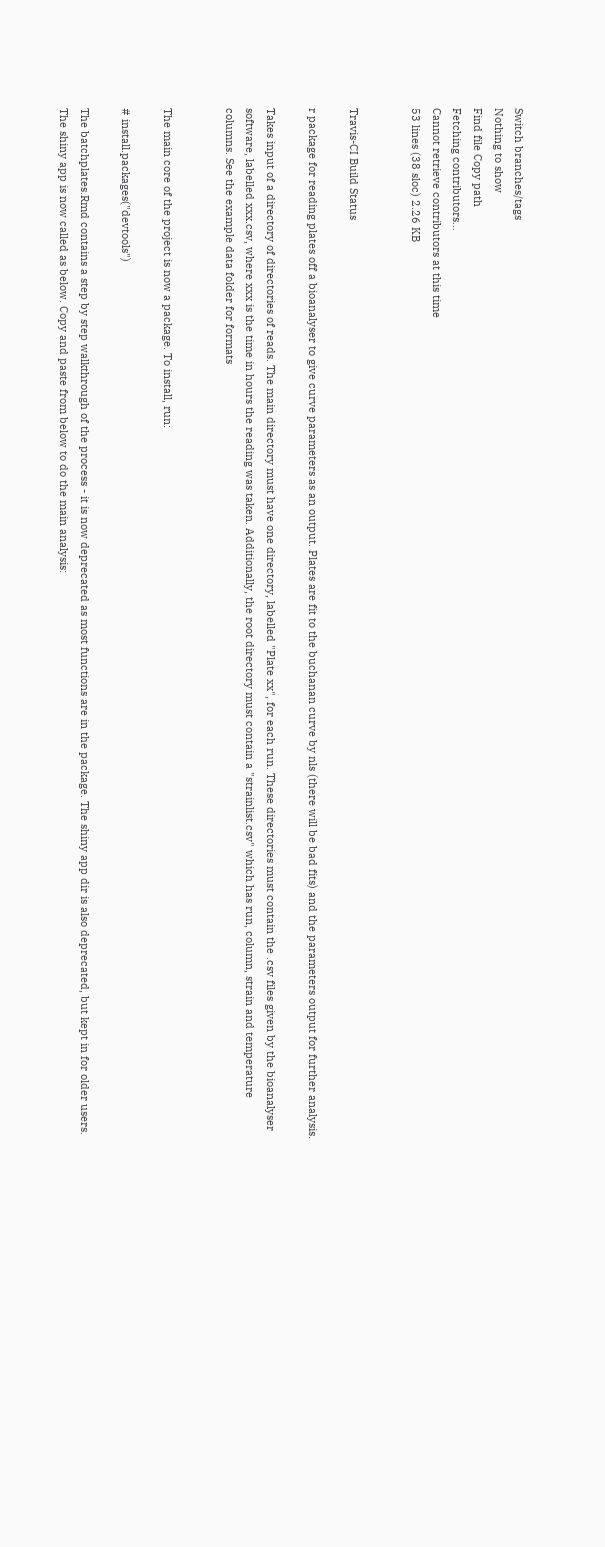Switch branches/tags
Nothing to show
Find file Copy path
Fetching contributors…
Cannot retrieve contributors at this time
53 lines (38 sloc) 2.26 KB


Travis-CI Build Status

r package for reading plates off a bioanalyser to give curve parameters as an output. Plates are fit to the buchanan curve by nls (there will be bad fits) and the parameters output for further analysis.

Takes input of a directory of directories of reads. The main directory must have one directory, labelled "Plate xx", for each run. These directories must contain the .csv files given by the bioanalyser software, labelled xxx.csv, where xxx is the time in hours the reading was taken. Additionally, the root directory must contain a "strainlist.csv" which has run, column, strain and temperature columns. See the example data folder for formats


The main core of the project is now a package. To install, run:

# install.packages("devtools")

The batchplates.Rmd contains a step by step walkthrough of the process - it is now deprecated as most functions are in the package. The shiny app dir is also deprecated, but kept in for older users. The shiny app is now called as below. Copy and paste from below to do the main analysis: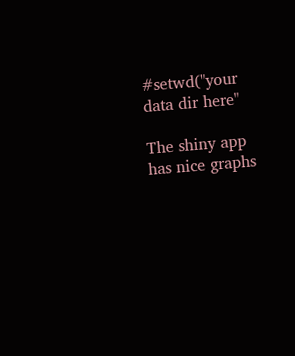#setwd("your data dir here"

The shiny app has nice graphs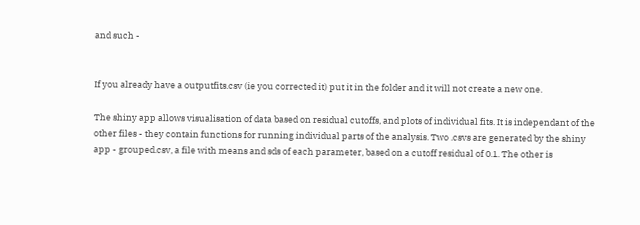and such -


If you already have a outputfits.csv (ie you corrected it) put it in the folder and it will not create a new one.

The shiny app allows visualisation of data based on residual cutoffs, and plots of individual fits. It is independant of the other files - they contain functions for running individual parts of the analysis. Two .csvs are generated by the shiny app - grouped.csv, a file with means and sds of each parameter, based on a cutoff residual of 0.1. The other is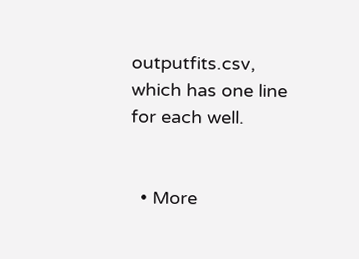outputfits.csv, which has one line for each well.


  • More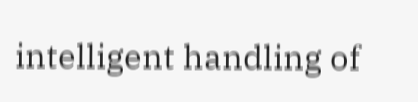intelligent handling of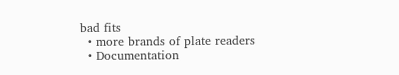bad fits
  • more brands of plate readers
  • Documentation